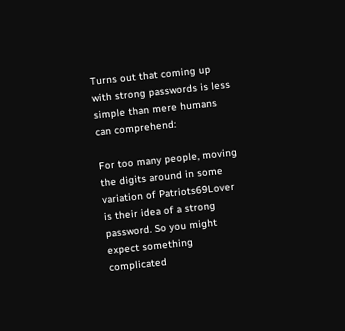Turns out that coming up with strong passwords is less simple than mere humans can comprehend:

For too many people, moving the digits around in some variation of Patriots69Lover is their idea of a strong password. So you might expect something complicated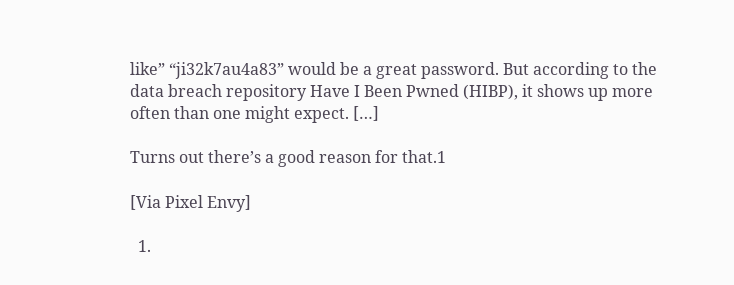like” “ji32k7au4a83” would be a great password. But according to the data breach repository Have I Been Pwned (HIBP), it shows up more often than one might expect. […]

Turns out there’s a good reason for that.1

[Via Pixel Envy]

  1.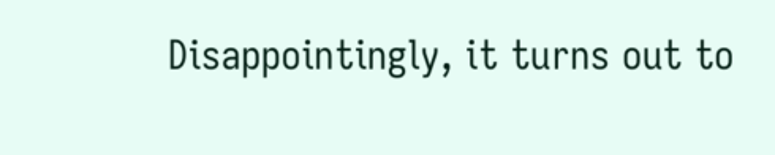Disappointingly, it turns out to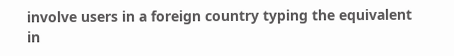involve users in a foreign country typing the equivalent in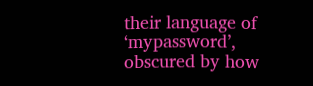their language of ‘mypassword’, obscured by how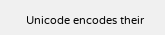Unicode encodes their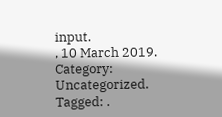input.
, 10 March 2019. Category: Uncategorized. Tagged: .